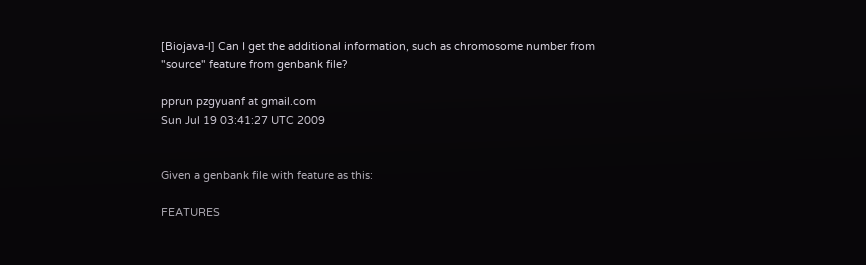[Biojava-l] Can I get the additional information, such as chromosome number from "source" feature from genbank file?

pprun pzgyuanf at gmail.com
Sun Jul 19 03:41:27 UTC 2009


Given a genbank file with feature as this:

FEATURES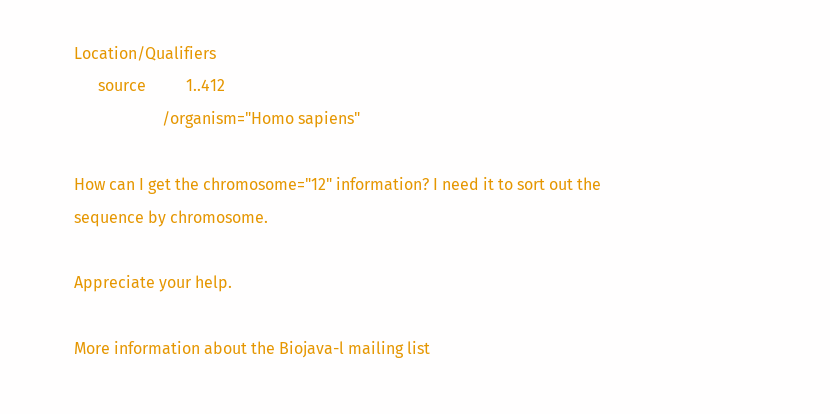Location/Qualifiers
      source          1..412
                      /organism="Homo sapiens"

How can I get the chromosome="12" information? I need it to sort out the
sequence by chromosome.

Appreciate your help.

More information about the Biojava-l mailing list